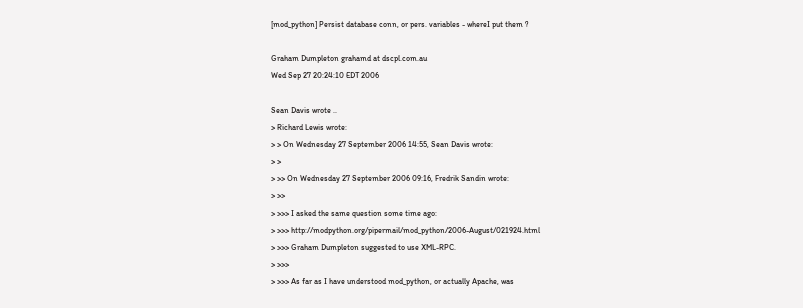[mod_python] Persist database conn, or pers. variables - whereI put them ?

Graham Dumpleton grahamd at dscpl.com.au
Wed Sep 27 20:24:10 EDT 2006

Sean Davis wrote ..
> Richard Lewis wrote:
> > On Wednesday 27 September 2006 14:55, Sean Davis wrote:
> >
> >> On Wednesday 27 September 2006 09:16, Fredrik Sandin wrote:
> >>
> >>> I asked the same question some time ago:
> >>> http://modpython.org/pipermail/mod_python/2006-August/021924.html
> >>> Graham Dumpleton suggested to use XML-RPC.
> >>>
> >>> As far as I have understood mod_python, or actually Apache, was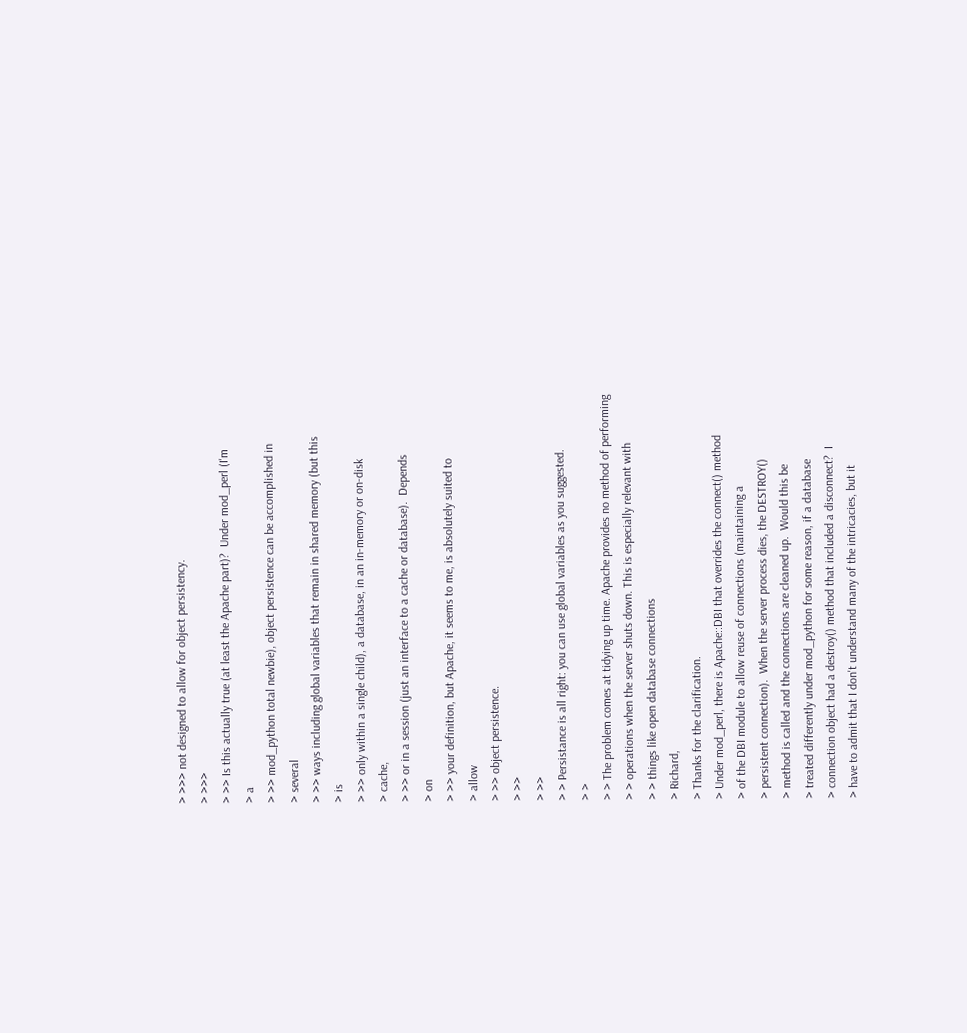> >>> not designed to allow for object persistency.
> >>>
> >> Is this actually true (at least the Apache part)?  Under mod_perl (I'm
> a
> >> mod_python total newbie), object persistence can be accomplished in
> several
> >> ways including global variables that remain in shared memory (but this
> is
> >> only within a single child), a database, in an in-memory or on-disk
> cache,
> >> or in a session (just an interface to a cache or database).  Depends
> on
> >> your definition, but Apache, it seems to me, is absolutely suited to
> allow
> >> object persistence.
> >>
> >>
> > Persistance is all right: you can use global variables as you suggested.
> >
> > The problem comes at tidying up time. Apache provides no method of performing
> > operations when the server shuts down. This is especially relevant with
> > things like open database connections
> Richard,
> Thanks for the clarification.
> Under mod_perl, there is Apache::DBI that overrides the connect() method
> of the DBI module to allow reuse of connections (maintaining a
> persistent connection).  When the server process dies, the DESTROY()
> method is called and the connections are cleaned up.  Would this be
> treated differently under mod_python for some reason, if a database
> connection object had a destroy() method that included a disconnect?  I
> have to admit that I don't understand many of the intricacies, but it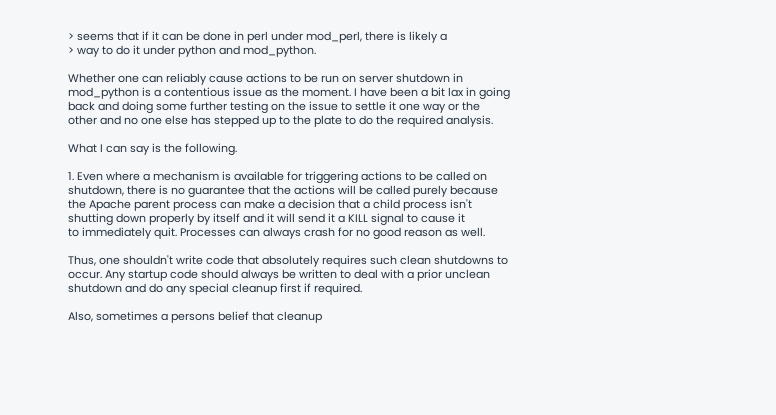> seems that if it can be done in perl under mod_perl, there is likely a
> way to do it under python and mod_python.

Whether one can reliably cause actions to be run on server shutdown in
mod_python is a contentious issue as the moment. I have been a bit lax in going
back and doing some further testing on the issue to settle it one way or the
other and no one else has stepped up to the plate to do the required analysis.

What I can say is the following.

1. Even where a mechanism is available for triggering actions to be called on
shutdown, there is no guarantee that the actions will be called purely because
the Apache parent process can make a decision that a child process isn't
shutting down properly by itself and it will send it a KILL signal to cause it
to immediately quit. Processes can always crash for no good reason as well.

Thus, one shouldn't write code that absolutely requires such clean shutdowns to
occur. Any startup code should always be written to deal with a prior unclean
shutdown and do any special cleanup first if required.

Also, sometimes a persons belief that cleanup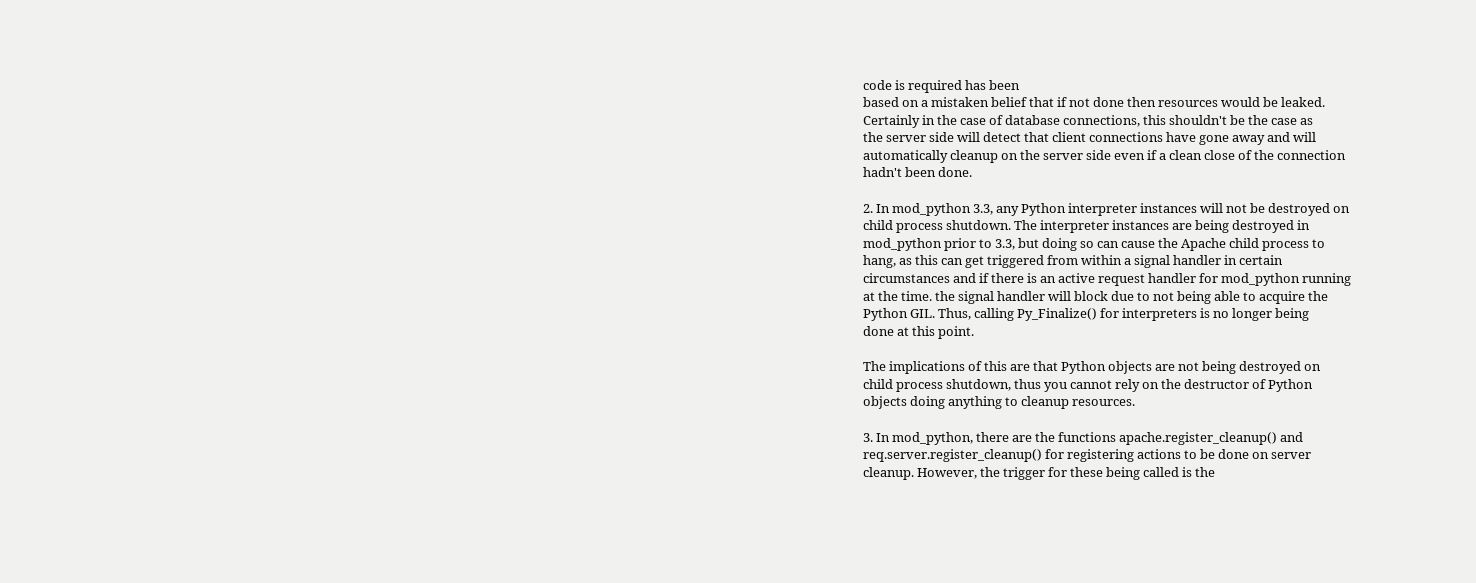code is required has been
based on a mistaken belief that if not done then resources would be leaked.
Certainly in the case of database connections, this shouldn't be the case as
the server side will detect that client connections have gone away and will
automatically cleanup on the server side even if a clean close of the connection
hadn't been done.

2. In mod_python 3.3, any Python interpreter instances will not be destroyed on
child process shutdown. The interpreter instances are being destroyed in
mod_python prior to 3.3, but doing so can cause the Apache child process to
hang, as this can get triggered from within a signal handler in certain
circumstances and if there is an active request handler for mod_python running
at the time. the signal handler will block due to not being able to acquire the
Python GIL. Thus, calling Py_Finalize() for interpreters is no longer being
done at this point.

The implications of this are that Python objects are not being destroyed on
child process shutdown, thus you cannot rely on the destructor of Python
objects doing anything to cleanup resources.

3. In mod_python, there are the functions apache.register_cleanup() and
req.server.register_cleanup() for registering actions to be done on server
cleanup. However, the trigger for these being called is the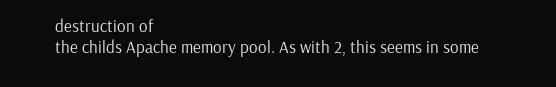destruction of
the childs Apache memory pool. As with 2, this seems in some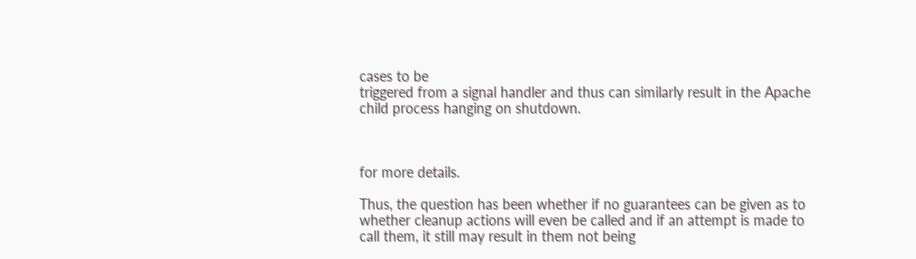cases to be
triggered from a signal handler and thus can similarly result in the Apache
child process hanging on shutdown.



for more details.

Thus, the question has been whether if no guarantees can be given as to
whether cleanup actions will even be called and if an attempt is made to
call them, it still may result in them not being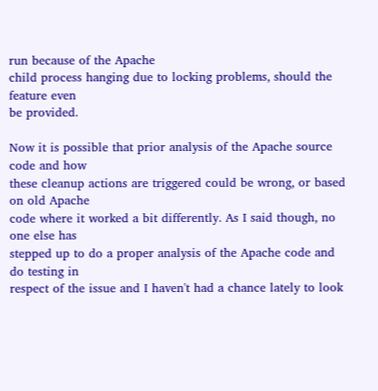run because of the Apache
child process hanging due to locking problems, should the feature even
be provided.

Now it is possible that prior analysis of the Apache source code and how
these cleanup actions are triggered could be wrong, or based on old Apache
code where it worked a bit differently. As I said though, no one else has
stepped up to do a proper analysis of the Apache code and do testing in
respect of the issue and I haven't had a chance lately to look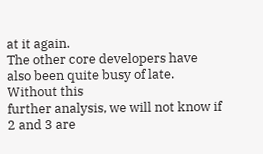at it again.
The other core developers have also been quite busy of late. Without this
further analysis, we will not know if 2 and 3 are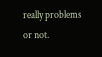really problems or not.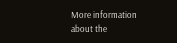More information about the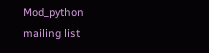Mod_python mailing list